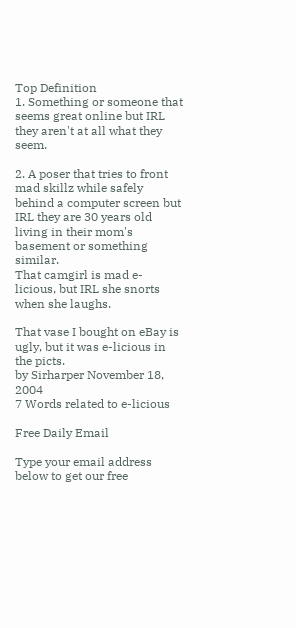Top Definition
1. Something or someone that seems great online but IRL they aren't at all what they seem.

2. A poser that tries to front mad skillz while safely behind a computer screen but IRL they are 30 years old living in their mom's basement or something similar.
That camgirl is mad e-licious, but IRL she snorts when she laughs.

That vase I bought on eBay is ugly, but it was e-licious in the picts.
by Sirharper November 18, 2004
7 Words related to e-licious

Free Daily Email

Type your email address below to get our free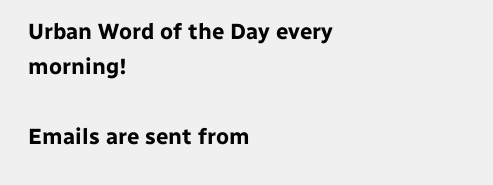Urban Word of the Day every morning!

Emails are sent from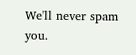We'll never spam you.